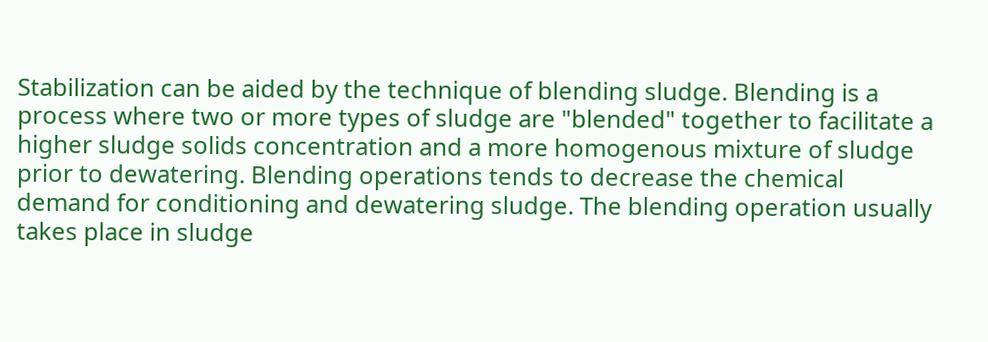Stabilization can be aided by the technique of blending sludge. Blending is a process where two or more types of sludge are "blended" together to facilitate a higher sludge solids concentration and a more homogenous mixture of sludge prior to dewatering. Blending operations tends to decrease the chemical demand for conditioning and dewatering sludge. The blending operation usually takes place in sludge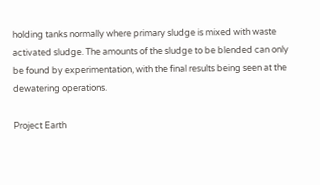holding tanks normally where primary sludge is mixed with waste activated sludge. The amounts of the sludge to be blended can only be found by experimentation, with the final results being seen at the dewatering operations.

Project Earth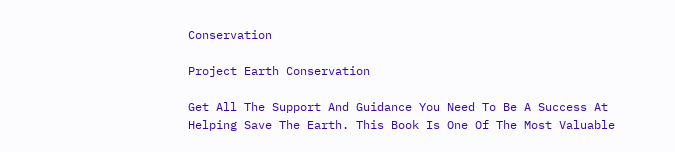Conservation

Project Earth Conservation

Get All The Support And Guidance You Need To Be A Success At Helping Save The Earth. This Book Is One Of The Most Valuable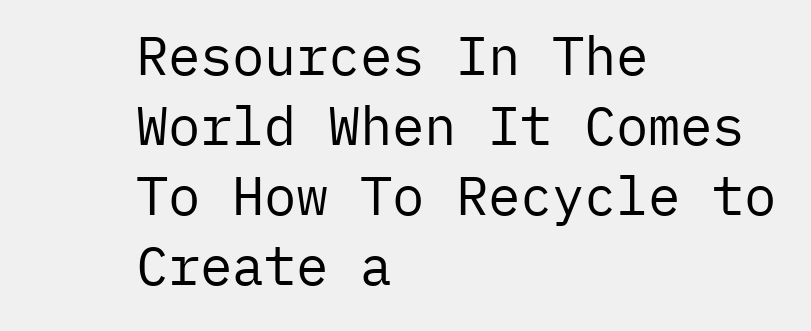Resources In The World When It Comes To How To Recycle to Create a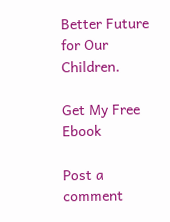Better Future for Our Children.

Get My Free Ebook

Post a comment